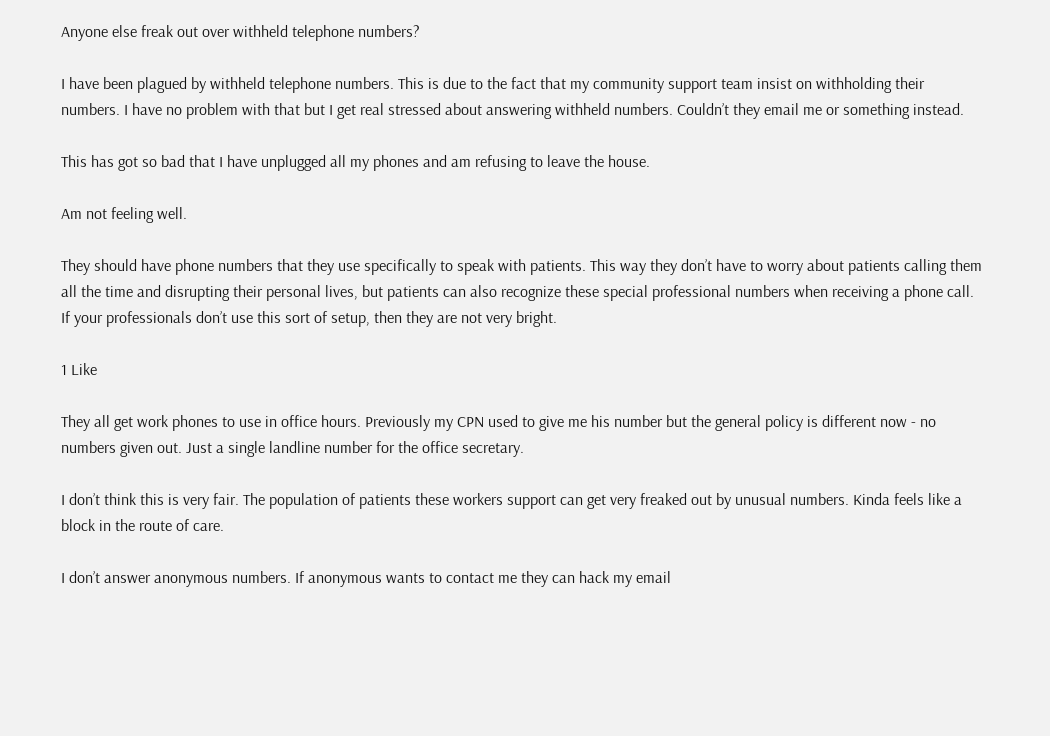Anyone else freak out over withheld telephone numbers?

I have been plagued by withheld telephone numbers. This is due to the fact that my community support team insist on withholding their numbers. I have no problem with that but I get real stressed about answering withheld numbers. Couldn’t they email me or something instead.

This has got so bad that I have unplugged all my phones and am refusing to leave the house.

Am not feeling well.

They should have phone numbers that they use specifically to speak with patients. This way they don’t have to worry about patients calling them all the time and disrupting their personal lives, but patients can also recognize these special professional numbers when receiving a phone call. If your professionals don’t use this sort of setup, then they are not very bright.

1 Like

They all get work phones to use in office hours. Previously my CPN used to give me his number but the general policy is different now - no numbers given out. Just a single landline number for the office secretary.

I don’t think this is very fair. The population of patients these workers support can get very freaked out by unusual numbers. Kinda feels like a block in the route of care.

I don’t answer anonymous numbers. If anonymous wants to contact me they can hack my email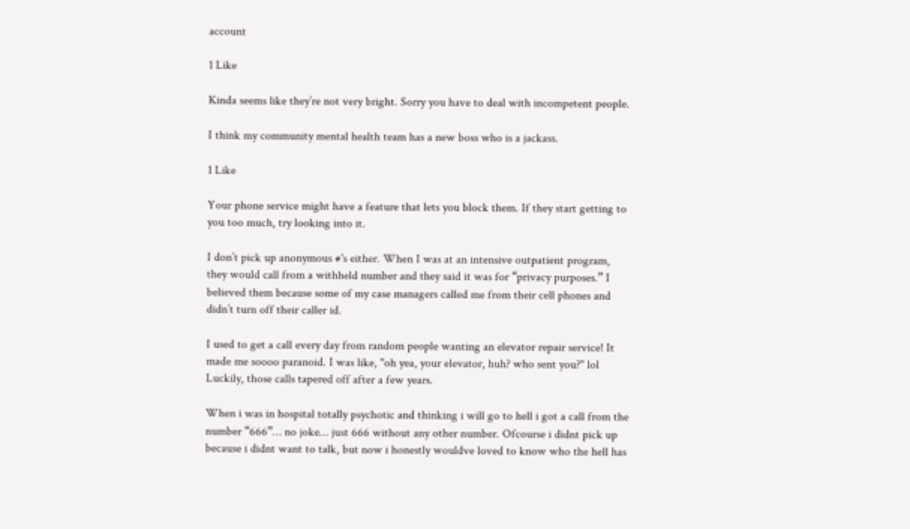account

1 Like

Kinda seems like they’re not very bright. Sorry you have to deal with incompetent people.

I think my community mental health team has a new boss who is a jackass.

1 Like

Your phone service might have a feature that lets you block them. If they start getting to you too much, try looking into it.

I don’t pick up anonymous #'s either. When I was at an intensive outpatient program, they would call from a withheld number and they said it was for “privacy purposes.” I believed them because some of my case managers called me from their cell phones and didn’t turn off their caller id.

I used to get a call every day from random people wanting an elevator repair service! It made me soooo paranoid. I was like, "oh yea, your elevator, huh? who sent you?" lol Luckily, those calls tapered off after a few years.

When i was in hospital totally psychotic and thinking i will go to hell i got a call from the number “666”… no joke… just 666 without any other number. Ofcourse i didnt pick up because i didnt want to talk, but now i honestly wouldve loved to know who the hell has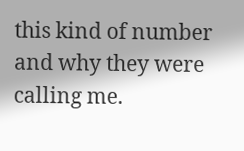this kind of number and why they were calling me.